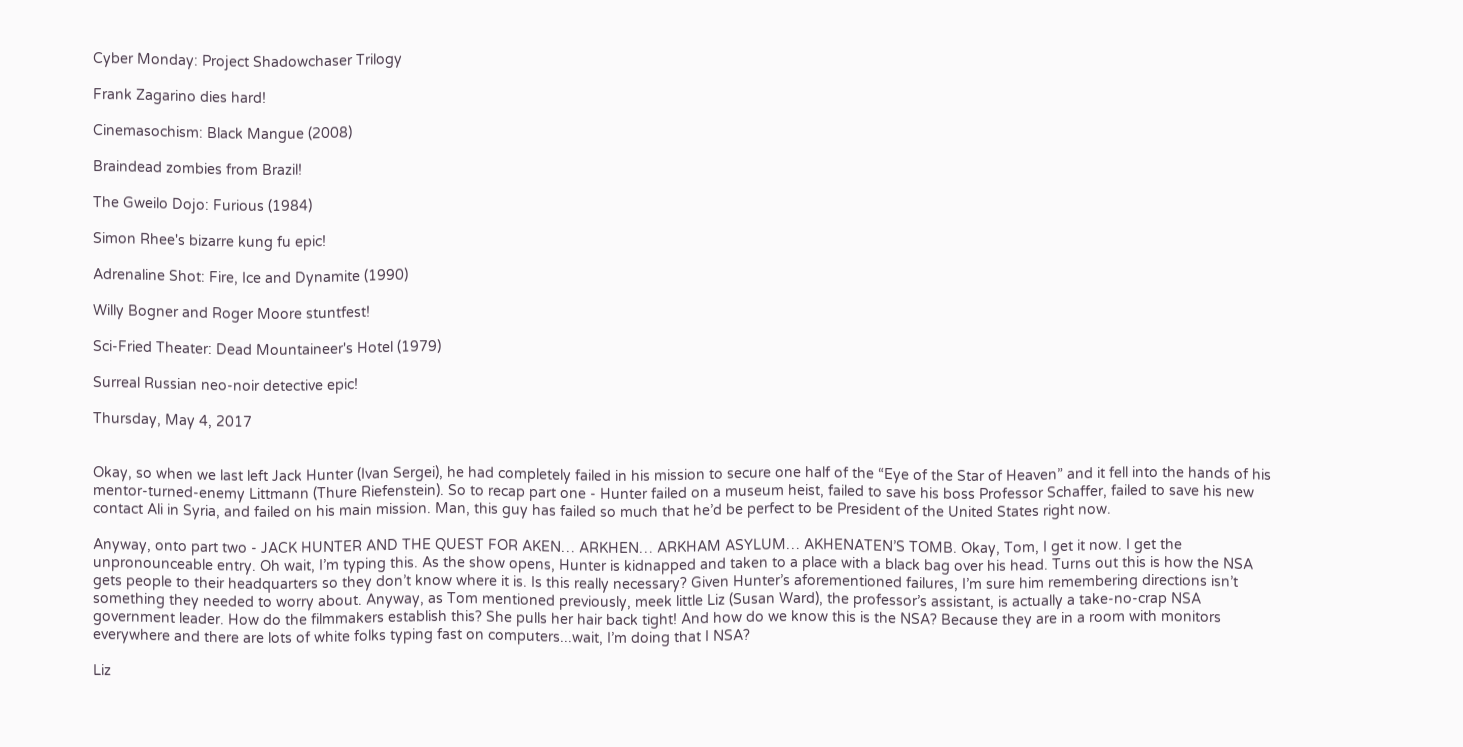Cyber Monday: Project Shadowchaser Trilogy

Frank Zagarino dies hard!

Cinemasochism: Black Mangue (2008)

Braindead zombies from Brazil!

The Gweilo Dojo: Furious (1984)

Simon Rhee's bizarre kung fu epic!

Adrenaline Shot: Fire, Ice and Dynamite (1990)

Willy Bogner and Roger Moore stuntfest!

Sci-Fried Theater: Dead Mountaineer's Hotel (1979)

Surreal Russian neo-noir detective epic!

Thursday, May 4, 2017


Okay, so when we last left Jack Hunter (Ivan Sergei), he had completely failed in his mission to secure one half of the “Eye of the Star of Heaven” and it fell into the hands of his mentor-turned-enemy Littmann (Thure Riefenstein). So to recap part one - Hunter failed on a museum heist, failed to save his boss Professor Schaffer, failed to save his new contact Ali in Syria, and failed on his main mission. Man, this guy has failed so much that he’d be perfect to be President of the United States right now.

Anyway, onto part two - JACK HUNTER AND THE QUEST FOR AKEN… ARKHEN… ARKHAM ASYLUM… AKHENATEN’S TOMB. Okay, Tom, I get it now. I get the unpronounceable entry. Oh wait, I’m typing this. As the show opens, Hunter is kidnapped and taken to a place with a black bag over his head. Turns out this is how the NSA gets people to their headquarters so they don’t know where it is. Is this really necessary? Given Hunter’s aforementioned failures, I’m sure him remembering directions isn’t something they needed to worry about. Anyway, as Tom mentioned previously, meek little Liz (Susan Ward), the professor’s assistant, is actually a take-no-crap NSA government leader. How do the filmmakers establish this? She pulls her hair back tight! And how do we know this is the NSA? Because they are in a room with monitors everywhere and there are lots of white folks typing fast on computers...wait, I’m doing that I NSA?

Liz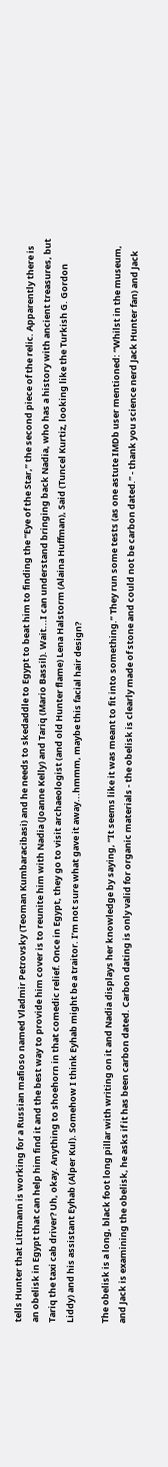tells Hunter that Littmann is working for a Russian mafioso named Vladmir Petrovsky (Teoman Kumbaracibasi) and he needs to skedaddle to Egypt to beat him to finding the “Eye of the Star,” the second piece of the relic. Apparently there is an obelisk in Egypt that can help him find it and the best way to provide him cover is to reunite him with Nadia (Joanne Kelly) and Tariq (Mario Bassil). Wait...I can understand bringing back Nadia, who has a history with ancient treasures, but Tariq the taxi cab driver? Uh, okay. Anything to shoehorn in that comedic relief. Once in Egypt, they go to visit archaeologist (and old Hunter flame) Lena Halstorm (Alaina Huffman), Said (Tuncel Kurtiz, looking like the Turkish G. Gordon Liddy) and his assistant Eyhab (Alper Kul). Somehow I think Eyhab might be a traitor. I’m not sure what gave it away...hmmm, maybe this facial hair design?

The obelisk is a long, black foot long pillar with writing on it and Nadia displays her knowledge by saying, “It seems like it was meant to fit into something.” They run some tests (as one astute IMDb user mentioned: “Whilst in the museum, and Jack is examining the obelisk, he asks if it has been carbon dated. Carbon dating is only valid for organic materials - the obelisk is clearly made of stone and could not be carbon dated.” - thank you science nerd Jack Hunter fan) and Jack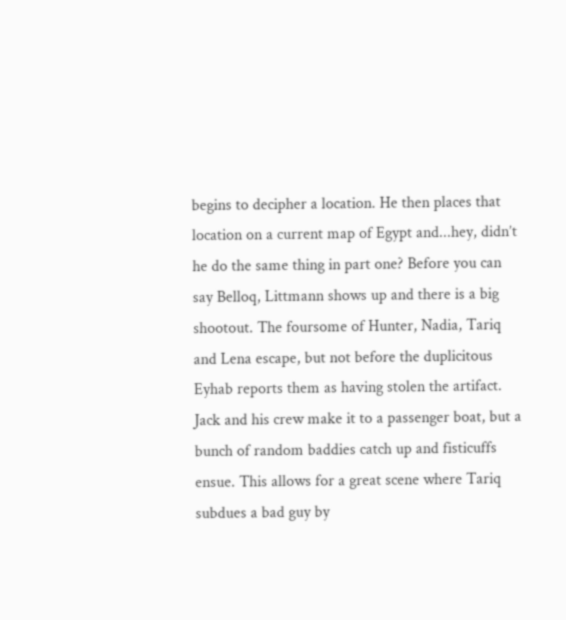begins to decipher a location. He then places that location on a current map of Egypt and...hey, didn’t he do the same thing in part one? Before you can say Belloq, Littmann shows up and there is a big shootout. The foursome of Hunter, Nadia, Tariq and Lena escape, but not before the duplicitous Eyhab reports them as having stolen the artifact. Jack and his crew make it to a passenger boat, but a bunch of random baddies catch up and fisticuffs ensue. This allows for a great scene where Tariq subdues a bad guy by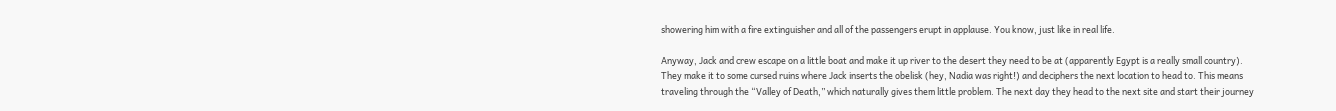showering him with a fire extinguisher and all of the passengers erupt in applause. You know, just like in real life.

Anyway, Jack and crew escape on a little boat and make it up river to the desert they need to be at (apparently Egypt is a really small country). They make it to some cursed ruins where Jack inserts the obelisk (hey, Nadia was right!) and deciphers the next location to head to. This means traveling through the “Valley of Death,” which naturally gives them little problem. The next day they head to the next site and start their journey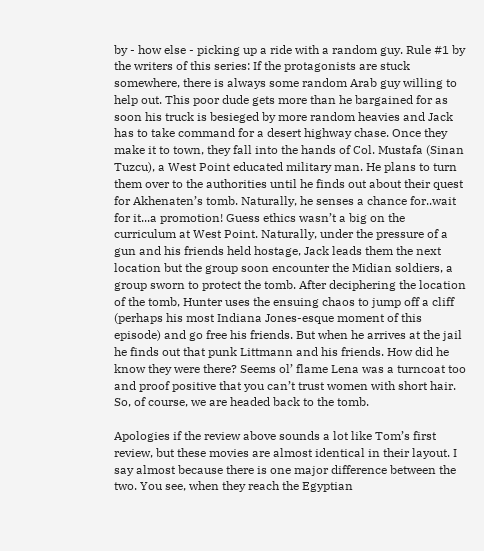by - how else - picking up a ride with a random guy. Rule #1 by the writers of this series: If the protagonists are stuck somewhere, there is always some random Arab guy willing to help out. This poor dude gets more than he bargained for as soon his truck is besieged by more random heavies and Jack has to take command for a desert highway chase. Once they make it to town, they fall into the hands of Col. Mustafa (Sinan Tuzcu), a West Point educated military man. He plans to turn them over to the authorities until he finds out about their quest for Akhenaten’s tomb. Naturally, he senses a chance for..wait for it...a promotion! Guess ethics wasn’t a big on the curriculum at West Point. Naturally, under the pressure of a gun and his friends held hostage, Jack leads them the next location but the group soon encounter the Midian soldiers, a group sworn to protect the tomb. After deciphering the location of the tomb, Hunter uses the ensuing chaos to jump off a cliff (perhaps his most Indiana Jones-esque moment of this episode) and go free his friends. But when he arrives at the jail he finds out that punk Littmann and his friends. How did he know they were there? Seems ol’ flame Lena was a turncoat too and proof positive that you can’t trust women with short hair. So, of course, we are headed back to the tomb.

Apologies if the review above sounds a lot like Tom’s first review, but these movies are almost identical in their layout. I say almost because there is one major difference between the two. You see, when they reach the Egyptian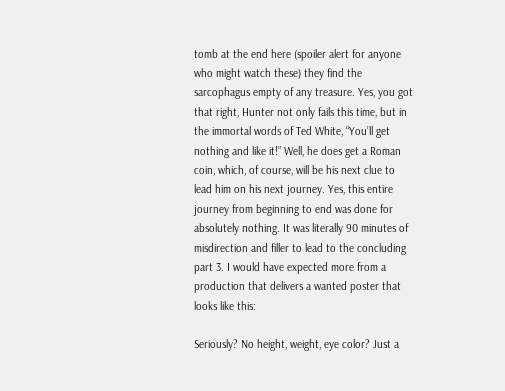tomb at the end here (spoiler alert for anyone who might watch these) they find the sarcophagus empty of any treasure. Yes, you got that right, Hunter not only fails this time, but in the immortal words of Ted White, “You’ll get nothing and like it!” Well, he does get a Roman coin, which, of course, will be his next clue to lead him on his next journey. Yes, this entire journey from beginning to end was done for absolutely nothing. It was literally 90 minutes of misdirection and filler to lead to the concluding part 3. I would have expected more from a production that delivers a wanted poster that looks like this:

Seriously? No height, weight, eye color? Just a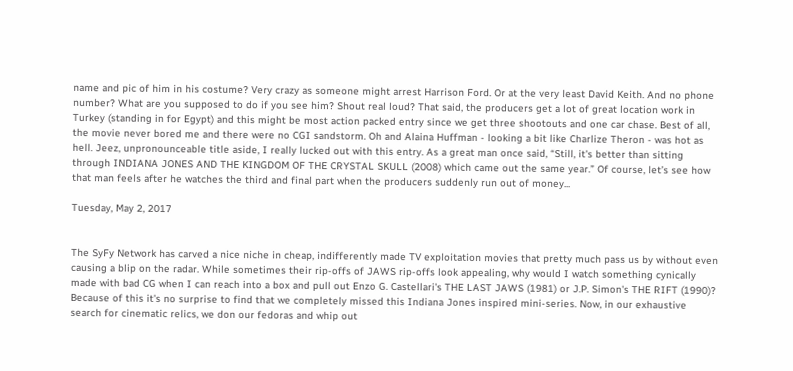name and pic of him in his costume? Very crazy as someone might arrest Harrison Ford. Or at the very least David Keith. And no phone number? What are you supposed to do if you see him? Shout real loud? That said, the producers get a lot of great location work in Turkey (standing in for Egypt) and this might be most action packed entry since we get three shootouts and one car chase. Best of all, the movie never bored me and there were no CGI sandstorm. Oh and Alaina Huffman - looking a bit like Charlize Theron - was hot as hell. Jeez, unpronounceable title aside, I really lucked out with this entry. As a great man once said, “Still, it's better than sitting through INDIANA JONES AND THE KINGDOM OF THE CRYSTAL SKULL (2008) which came out the same year.” Of course, let’s see how that man feels after he watches the third and final part when the producers suddenly run out of money...

Tuesday, May 2, 2017


The SyFy Network has carved a nice niche in cheap, indifferently made TV exploitation movies that pretty much pass us by without even causing a blip on the radar. While sometimes their rip-offs of JAWS rip-offs look appealing, why would I watch something cynically made with bad CG when I can reach into a box and pull out Enzo G. Castellari's THE LAST JAWS (1981) or J.P. Simon's THE RIFT (1990)? Because of this it's no surprise to find that we completely missed this Indiana Jones inspired mini-series. Now, in our exhaustive search for cinematic relics, we don our fedoras and whip out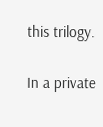this trilogy.

In a private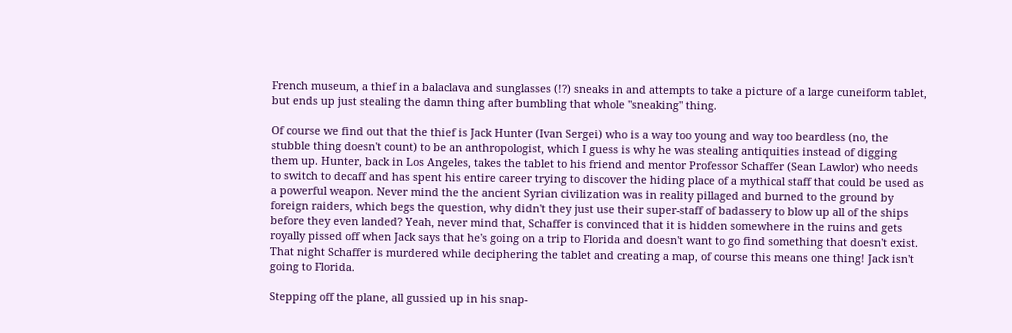French museum, a thief in a balaclava and sunglasses (!?) sneaks in and attempts to take a picture of a large cuneiform tablet, but ends up just stealing the damn thing after bumbling that whole "sneaking" thing.

Of course we find out that the thief is Jack Hunter (Ivan Sergei) who is a way too young and way too beardless (no, the stubble thing doesn't count) to be an anthropologist, which I guess is why he was stealing antiquities instead of digging them up. Hunter, back in Los Angeles, takes the tablet to his friend and mentor Professor Schaffer (Sean Lawlor) who needs to switch to decaff and has spent his entire career trying to discover the hiding place of a mythical staff that could be used as a powerful weapon. Never mind the the ancient Syrian civilization was in reality pillaged and burned to the ground by foreign raiders, which begs the question, why didn't they just use their super-staff of badassery to blow up all of the ships before they even landed? Yeah, never mind that, Schaffer is convinced that it is hidden somewhere in the ruins and gets royally pissed off when Jack says that he's going on a trip to Florida and doesn't want to go find something that doesn't exist. That night Schaffer is murdered while deciphering the tablet and creating a map, of course this means one thing! Jack isn't going to Florida.

Stepping off the plane, all gussied up in his snap-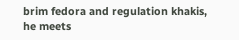brim fedora and regulation khakis, he meets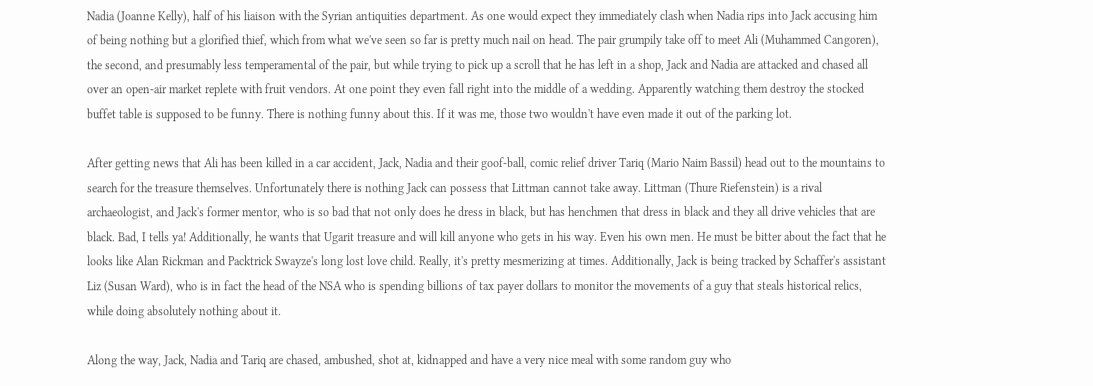Nadia (Joanne Kelly), half of his liaison with the Syrian antiquities department. As one would expect they immediately clash when Nadia rips into Jack accusing him of being nothing but a glorified thief, which from what we've seen so far is pretty much nail on head. The pair grumpily take off to meet Ali (Muhammed Cangoren), the second, and presumably less temperamental of the pair, but while trying to pick up a scroll that he has left in a shop, Jack and Nadia are attacked and chased all over an open-air market replete with fruit vendors. At one point they even fall right into the middle of a wedding. Apparently watching them destroy the stocked buffet table is supposed to be funny. There is nothing funny about this. If it was me, those two wouldn't have even made it out of the parking lot.

After getting news that Ali has been killed in a car accident, Jack, Nadia and their goof-ball, comic relief driver Tariq (Mario Naim Bassil) head out to the mountains to search for the treasure themselves. Unfortunately there is nothing Jack can possess that Littman cannot take away. Littman (Thure Riefenstein) is a rival archaeologist, and Jack's former mentor, who is so bad that not only does he dress in black, but has henchmen that dress in black and they all drive vehicles that are black. Bad, I tells ya! Additionally, he wants that Ugarit treasure and will kill anyone who gets in his way. Even his own men. He must be bitter about the fact that he looks like Alan Rickman and Packtrick Swayze's long lost love child. Really, it's pretty mesmerizing at times. Additionally, Jack is being tracked by Schaffer's assistant Liz (Susan Ward), who is in fact the head of the NSA who is spending billions of tax payer dollars to monitor the movements of a guy that steals historical relics, while doing absolutely nothing about it.

Along the way, Jack, Nadia and Tariq are chased, ambushed, shot at, kidnapped and have a very nice meal with some random guy who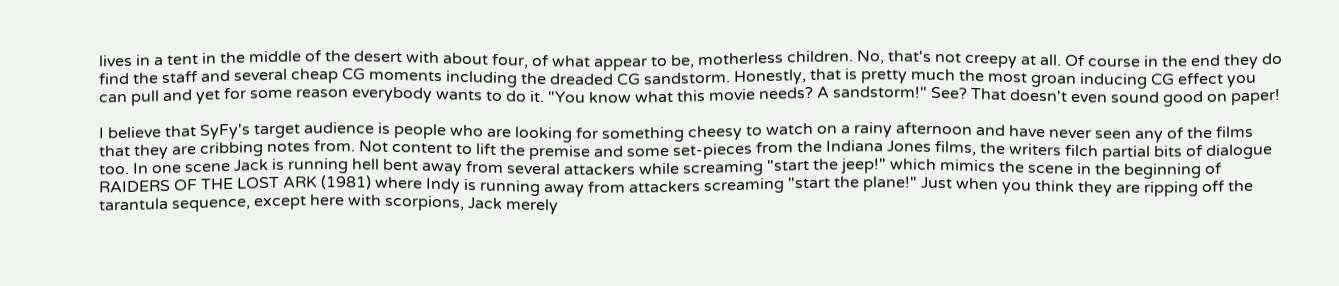lives in a tent in the middle of the desert with about four, of what appear to be, motherless children. No, that's not creepy at all. Of course in the end they do find the staff and several cheap CG moments including the dreaded CG sandstorm. Honestly, that is pretty much the most groan inducing CG effect you can pull and yet for some reason everybody wants to do it. "You know what this movie needs? A sandstorm!" See? That doesn't even sound good on paper!

I believe that SyFy's target audience is people who are looking for something cheesy to watch on a rainy afternoon and have never seen any of the films that they are cribbing notes from. Not content to lift the premise and some set-pieces from the Indiana Jones films, the writers filch partial bits of dialogue too. In one scene Jack is running hell bent away from several attackers while screaming "start the jeep!" which mimics the scene in the beginning of RAIDERS OF THE LOST ARK (1981) where Indy is running away from attackers screaming "start the plane!" Just when you think they are ripping off the tarantula sequence, except here with scorpions, Jack merely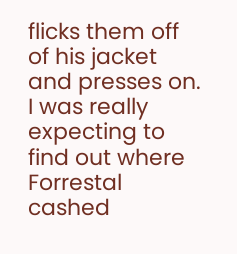flicks them off of his jacket and presses on. I was really expecting to find out where Forrestal cashed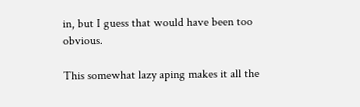in, but I guess that would have been too obvious.

This somewhat lazy aping makes it all the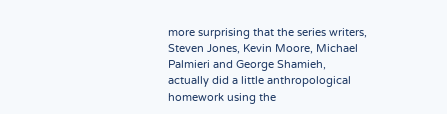more surprising that the series writers, Steven Jones, Kevin Moore, Michael Palmieri and George Shamieh, actually did a little anthropological homework using the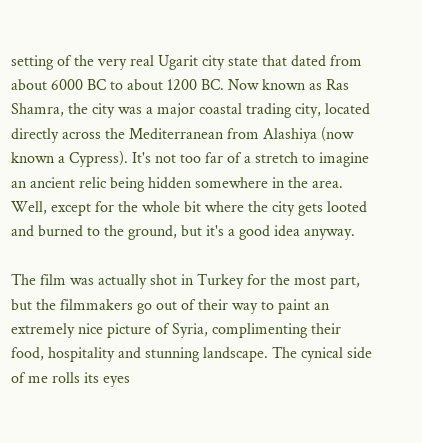setting of the very real Ugarit city state that dated from about 6000 BC to about 1200 BC. Now known as Ras Shamra, the city was a major coastal trading city, located directly across the Mediterranean from Alashiya (now known a Cypress). It's not too far of a stretch to imagine an ancient relic being hidden somewhere in the area. Well, except for the whole bit where the city gets looted and burned to the ground, but it's a good idea anyway.

The film was actually shot in Turkey for the most part, but the filmmakers go out of their way to paint an extremely nice picture of Syria, complimenting their food, hospitality and stunning landscape. The cynical side of me rolls its eyes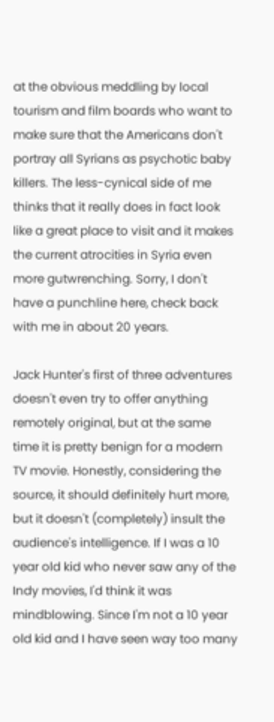at the obvious meddling by local tourism and film boards who want to make sure that the Americans don't portray all Syrians as psychotic baby killers. The less-cynical side of me thinks that it really does in fact look like a great place to visit and it makes the current atrocities in Syria even more gutwrenching. Sorry, I don't have a punchline here, check back with me in about 20 years.

Jack Hunter's first of three adventures doesn't even try to offer anything remotely original, but at the same time it is pretty benign for a modern TV movie. Honestly, considering the source, it should definitely hurt more, but it doesn't (completely) insult the audience's intelligence. If I was a 10 year old kid who never saw any of the Indy movies, I'd think it was mindblowing. Since I'm not a 10 year old kid and I have seen way too many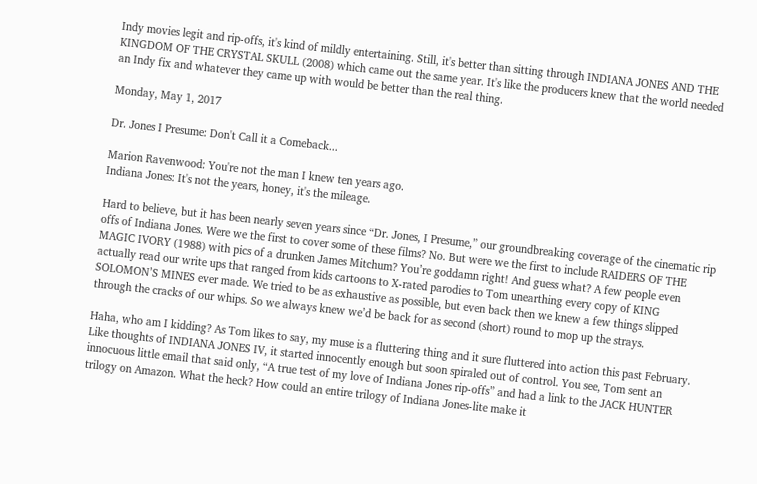Indy movies legit and rip-offs, it's kind of mildly entertaining. Still, it's better than sitting through INDIANA JONES AND THE KINGDOM OF THE CRYSTAL SKULL (2008) which came out the same year. It's like the producers knew that the world needed an Indy fix and whatever they came up with would be better than the real thing.

Monday, May 1, 2017

Dr. Jones I Presume: Don't Call it a Comeback...

Marion Ravenwood: You're not the man I knew ten years ago.
Indiana Jones: It's not the years, honey, it's the mileage.

Hard to believe, but it has been nearly seven years since “Dr. Jones, I Presume,” our groundbreaking coverage of the cinematic rip offs of Indiana Jones. Were we the first to cover some of these films? No. But were we the first to include RAIDERS OF THE MAGIC IVORY (1988) with pics of a drunken James Mitchum? You’re goddamn right! And guess what? A few people even actually read our write ups that ranged from kids cartoons to X-rated parodies to Tom unearthing every copy of KING SOLOMON’S MINES ever made. We tried to be as exhaustive as possible, but even back then we knew a few things slipped through the cracks of our whips. So we always knew we’d be back for as second (short) round to mop up the strays.

Haha, who am I kidding? As Tom likes to say, my muse is a fluttering thing and it sure fluttered into action this past February. Like thoughts of INDIANA JONES IV, it started innocently enough but soon spiraled out of control. You see, Tom sent an innocuous little email that said only, “A true test of my love of Indiana Jones rip-offs” and had a link to the JACK HUNTER trilogy on Amazon. What the heck? How could an entire trilogy of Indiana Jones-lite make it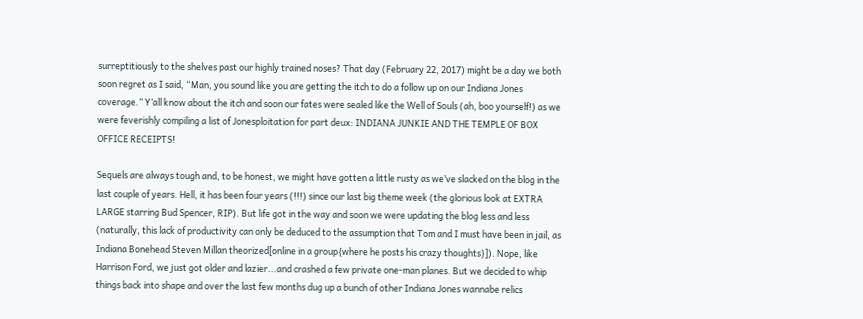surreptitiously to the shelves past our highly trained noses? That day (February 22, 2017) might be a day we both soon regret as I said, “Man, you sound like you are getting the itch to do a follow up on our Indiana Jones coverage.” Y’all know about the itch and soon our fates were sealed like the Well of Souls (ah, boo yourself!) as we were feverishly compiling a list of Jonesploitation for part deux: INDIANA JUNKIE AND THE TEMPLE OF BOX OFFICE RECEIPTS!

Sequels are always tough and, to be honest, we might have gotten a little rusty as we’ve slacked on the blog in the last couple of years. Hell, it has been four years (!!!) since our last big theme week (the glorious look at EXTRA LARGE starring Bud Spencer, RIP). But life got in the way and soon we were updating the blog less and less (naturally, this lack of productivity can only be deduced to the assumption that Tom and I must have been in jail, as Indiana Bonehead Steven Millan theorized[online in a group{where he posts his crazy thoughts}]). Nope, like Harrison Ford, we just got older and lazier...and crashed a few private one-man planes. But we decided to whip things back into shape and over the last few months dug up a bunch of other Indiana Jones wannabe relics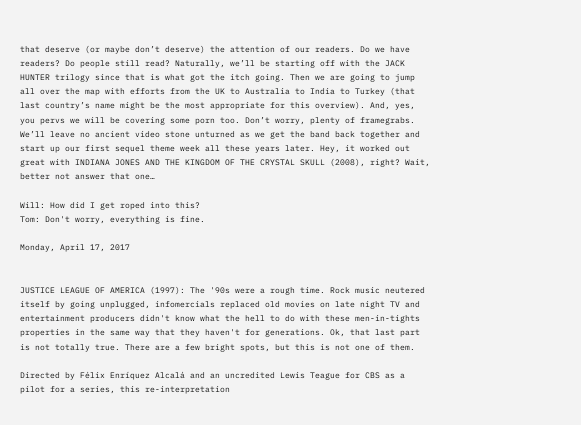that deserve (or maybe don’t deserve) the attention of our readers. Do we have readers? Do people still read? Naturally, we’ll be starting off with the JACK HUNTER trilogy since that is what got the itch going. Then we are going to jump all over the map with efforts from the UK to Australia to India to Turkey (that last country’s name might be the most appropriate for this overview). And, yes, you pervs we will be covering some porn too. Don’t worry, plenty of framegrabs. We’ll leave no ancient video stone unturned as we get the band back together and start up our first sequel theme week all these years later. Hey, it worked out great with INDIANA JONES AND THE KINGDOM OF THE CRYSTAL SKULL (2008), right? Wait, better not answer that one…

Will: How did I get roped into this?
Tom: Don't worry, everything is fine.

Monday, April 17, 2017


JUSTICE LEAGUE OF AMERICA (1997): The '90s were a rough time. Rock music neutered itself by going unplugged, infomercials replaced old movies on late night TV and entertainment producers didn't know what the hell to do with these men-in-tights properties in the same way that they haven't for generations. Ok, that last part is not totally true. There are a few bright spots, but this is not one of them.

Directed by Félix Enríquez Alcalá and an uncredited Lewis Teague for CBS as a pilot for a series, this re-interpretation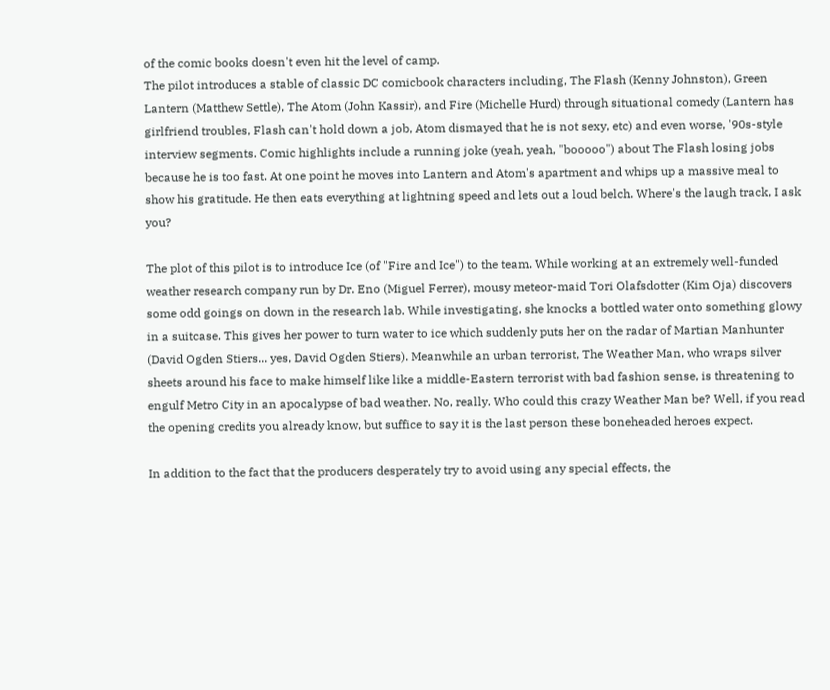of the comic books doesn't even hit the level of camp.
The pilot introduces a stable of classic DC comicbook characters including, The Flash (Kenny Johnston), Green Lantern (Matthew Settle), The Atom (John Kassir), and Fire (Michelle Hurd) through situational comedy (Lantern has girlfriend troubles, Flash can't hold down a job, Atom dismayed that he is not sexy, etc) and even worse, '90s-style interview segments. Comic highlights include a running joke (yeah, yeah, "booooo") about The Flash losing jobs because he is too fast. At one point he moves into Lantern and Atom's apartment and whips up a massive meal to show his gratitude. He then eats everything at lightning speed and lets out a loud belch. Where's the laugh track, I ask you?

The plot of this pilot is to introduce Ice (of "Fire and Ice") to the team. While working at an extremely well-funded weather research company run by Dr. Eno (Miguel Ferrer), mousy meteor-maid Tori Olafsdotter (Kim Oja) discovers some odd goings on down in the research lab. While investigating, she knocks a bottled water onto something glowy in a suitcase. This gives her power to turn water to ice which suddenly puts her on the radar of Martian Manhunter (David Ogden Stiers... yes, David Ogden Stiers). Meanwhile an urban terrorist, The Weather Man, who wraps silver sheets around his face to make himself like like a middle-Eastern terrorist with bad fashion sense, is threatening to engulf Metro City in an apocalypse of bad weather. No, really. Who could this crazy Weather Man be? Well, if you read the opening credits you already know, but suffice to say it is the last person these boneheaded heroes expect.

In addition to the fact that the producers desperately try to avoid using any special effects, the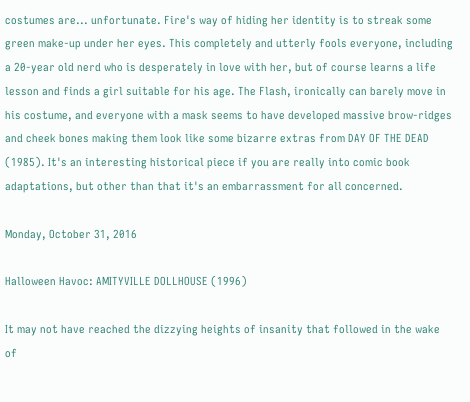costumes are... unfortunate. Fire's way of hiding her identity is to streak some green make-up under her eyes. This completely and utterly fools everyone, including a 20-year old nerd who is desperately in love with her, but of course learns a life lesson and finds a girl suitable for his age. The Flash, ironically can barely move in his costume, and everyone with a mask seems to have developed massive brow-ridges and cheek bones making them look like some bizarre extras from DAY OF THE DEAD (1985). It's an interesting historical piece if you are really into comic book adaptations, but other than that it's an embarrassment for all concerned.

Monday, October 31, 2016

Halloween Havoc: AMITYVILLE DOLLHOUSE (1996)

It may not have reached the dizzying heights of insanity that followed in the wake of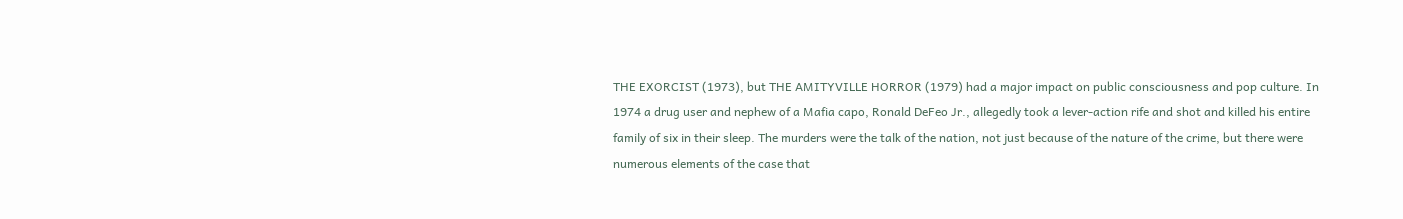THE EXORCIST (1973), but THE AMITYVILLE HORROR (1979) had a major impact on public consciousness and pop culture. In 1974 a drug user and nephew of a Mafia capo, Ronald DeFeo Jr., allegedly took a lever-action rife and shot and killed his entire family of six in their sleep. The murders were the talk of the nation, not just because of the nature of the crime, but there were numerous elements of the case that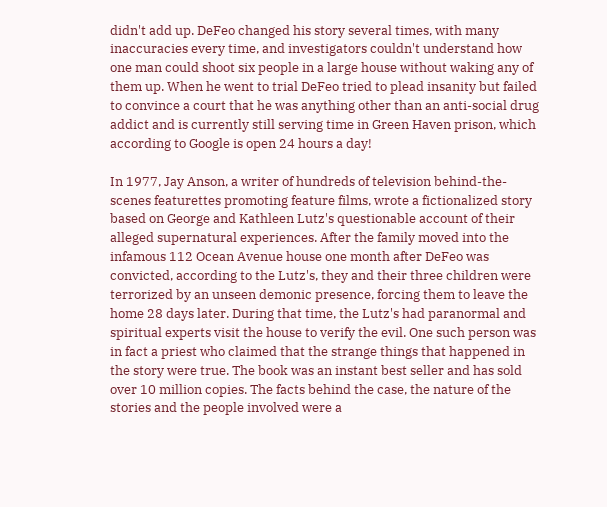didn't add up. DeFeo changed his story several times, with many inaccuracies every time, and investigators couldn't understand how one man could shoot six people in a large house without waking any of them up. When he went to trial DeFeo tried to plead insanity but failed to convince a court that he was anything other than an anti-social drug addict and is currently still serving time in Green Haven prison, which according to Google is open 24 hours a day!

In 1977, Jay Anson, a writer of hundreds of television behind-the-scenes featurettes promoting feature films, wrote a fictionalized story based on George and Kathleen Lutz's questionable account of their alleged supernatural experiences. After the family moved into the infamous 112 Ocean Avenue house one month after DeFeo was convicted, according to the Lutz's, they and their three children were terrorized by an unseen demonic presence, forcing them to leave the home 28 days later. During that time, the Lutz's had paranormal and spiritual experts visit the house to verify the evil. One such person was in fact a priest who claimed that the strange things that happened in the story were true. The book was an instant best seller and has sold over 10 million copies. The facts behind the case, the nature of the stories and the people involved were a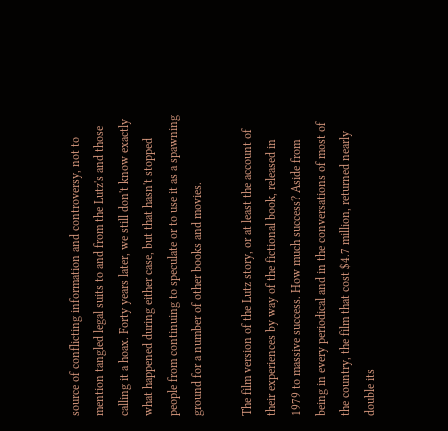source of conflicting information and controversy, not to mention tangled legal suits to and from the Lutz's and those calling it a hoax. Forty years later, we still don't know exactly what happened during either case, but that hasn't stopped people from continuing to speculate or to use it as a spawning ground for a number of other books and movies.

The film version of the Lutz story, or at least the account of their experiences by way of the fictional book, released in 1979 to massive success. How much success? Aside from being in every periodical and in the conversations of most of the country, the film that cost $4.7 million, returned nearly double its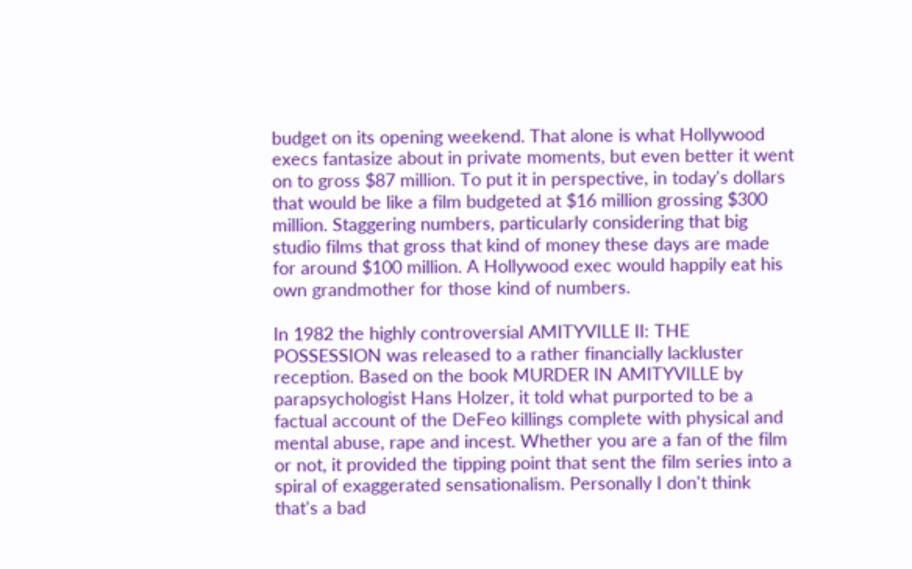budget on its opening weekend. That alone is what Hollywood execs fantasize about in private moments, but even better it went on to gross $87 million. To put it in perspective, in today's dollars that would be like a film budgeted at $16 million grossing $300 million. Staggering numbers, particularly considering that big studio films that gross that kind of money these days are made for around $100 million. A Hollywood exec would happily eat his own grandmother for those kind of numbers.

In 1982 the highly controversial AMITYVILLE II: THE POSSESSION was released to a rather financially lackluster reception. Based on the book MURDER IN AMITYVILLE by parapsychologist Hans Holzer, it told what purported to be a factual account of the DeFeo killings complete with physical and mental abuse, rape and incest. Whether you are a fan of the film or not, it provided the tipping point that sent the film series into a spiral of exaggerated sensationalism. Personally I don't think that's a bad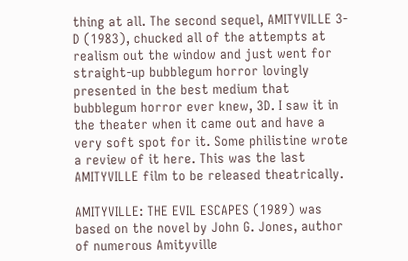thing at all. The second sequel, AMITYVILLE 3-D (1983), chucked all of the attempts at realism out the window and just went for straight-up bubblegum horror lovingly presented in the best medium that bubblegum horror ever knew, 3D. I saw it in the theater when it came out and have a very soft spot for it. Some philistine wrote a review of it here. This was the last AMITYVILLE film to be released theatrically.

AMITYVILLE: THE EVIL ESCAPES (1989) was based on the novel by John G. Jones, author of numerous Amityville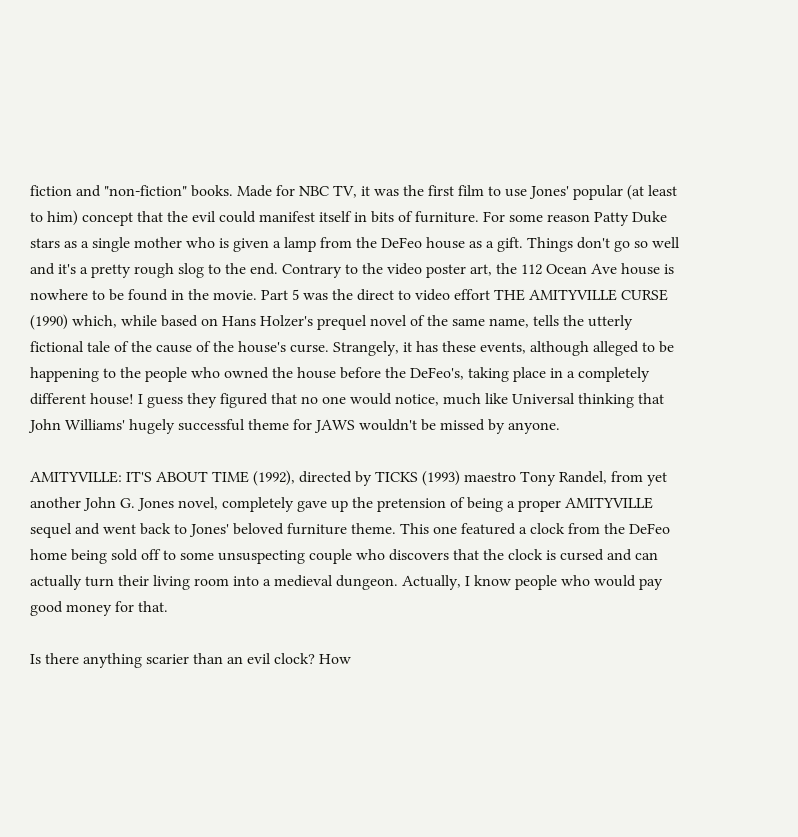fiction and "non-fiction" books. Made for NBC TV, it was the first film to use Jones' popular (at least to him) concept that the evil could manifest itself in bits of furniture. For some reason Patty Duke stars as a single mother who is given a lamp from the DeFeo house as a gift. Things don't go so well and it's a pretty rough slog to the end. Contrary to the video poster art, the 112 Ocean Ave house is nowhere to be found in the movie. Part 5 was the direct to video effort THE AMITYVILLE CURSE (1990) which, while based on Hans Holzer's prequel novel of the same name, tells the utterly fictional tale of the cause of the house's curse. Strangely, it has these events, although alleged to be happening to the people who owned the house before the DeFeo's, taking place in a completely different house! I guess they figured that no one would notice, much like Universal thinking that John Williams' hugely successful theme for JAWS wouldn't be missed by anyone.

AMITYVILLE: IT'S ABOUT TIME (1992), directed by TICKS (1993) maestro Tony Randel, from yet another John G. Jones novel, completely gave up the pretension of being a proper AMITYVILLE sequel and went back to Jones' beloved furniture theme. This one featured a clock from the DeFeo home being sold off to some unsuspecting couple who discovers that the clock is cursed and can actually turn their living room into a medieval dungeon. Actually, I know people who would pay good money for that.

Is there anything scarier than an evil clock? How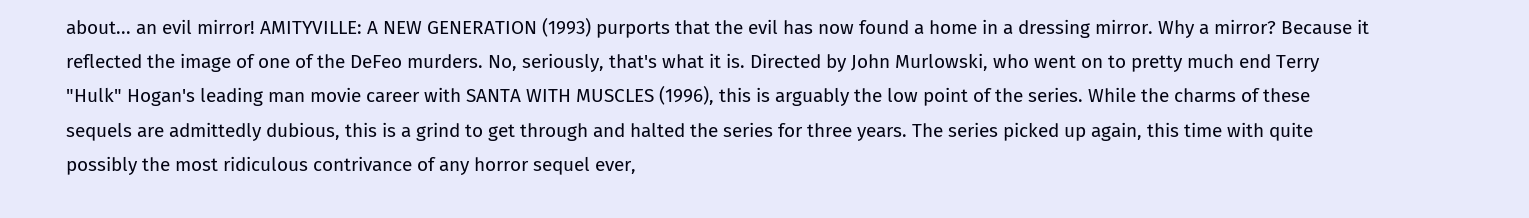about... an evil mirror! AMITYVILLE: A NEW GENERATION (1993) purports that the evil has now found a home in a dressing mirror. Why a mirror? Because it reflected the image of one of the DeFeo murders. No, seriously, that's what it is. Directed by John Murlowski, who went on to pretty much end Terry "Hulk" Hogan's leading man movie career with SANTA WITH MUSCLES (1996), this is arguably the low point of the series. While the charms of these sequels are admittedly dubious, this is a grind to get through and halted the series for three years. The series picked up again, this time with quite possibly the most ridiculous contrivance of any horror sequel ever,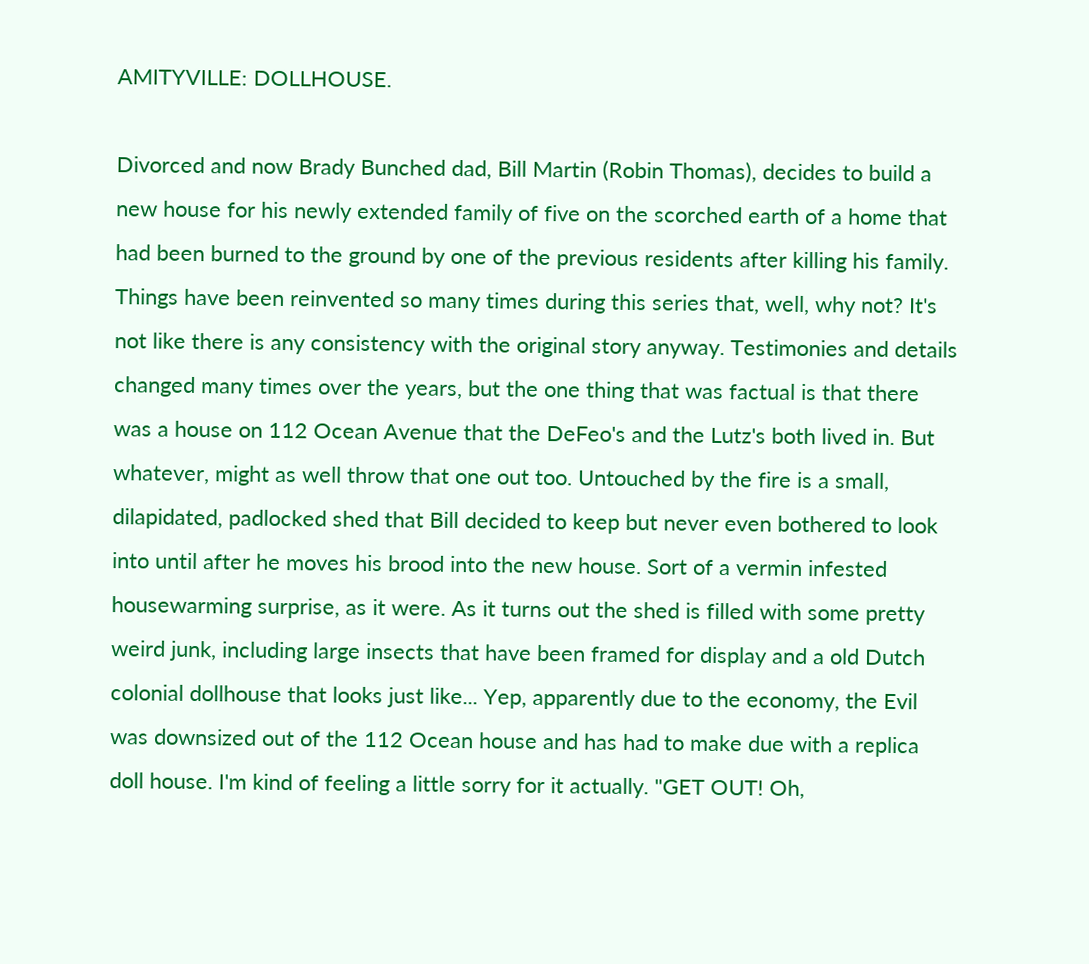AMITYVILLE: DOLLHOUSE.

Divorced and now Brady Bunched dad, Bill Martin (Robin Thomas), decides to build a new house for his newly extended family of five on the scorched earth of a home that had been burned to the ground by one of the previous residents after killing his family. Things have been reinvented so many times during this series that, well, why not? It's not like there is any consistency with the original story anyway. Testimonies and details changed many times over the years, but the one thing that was factual is that there was a house on 112 Ocean Avenue that the DeFeo's and the Lutz's both lived in. But whatever, might as well throw that one out too. Untouched by the fire is a small, dilapidated, padlocked shed that Bill decided to keep but never even bothered to look into until after he moves his brood into the new house. Sort of a vermin infested housewarming surprise, as it were. As it turns out the shed is filled with some pretty weird junk, including large insects that have been framed for display and a old Dutch colonial dollhouse that looks just like... Yep, apparently due to the economy, the Evil was downsized out of the 112 Ocean house and has had to make due with a replica doll house. I'm kind of feeling a little sorry for it actually. "GET OUT! Oh,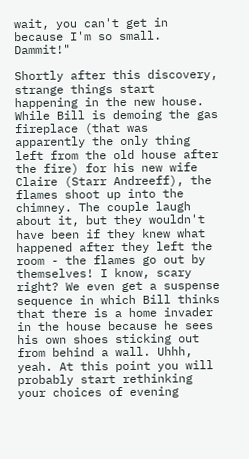wait, you can't get in because I'm so small. Dammit!"

Shortly after this discovery, strange things start happening in the new house. While Bill is demoing the gas fireplace (that was apparently the only thing left from the old house after the fire) for his new wife Claire (Starr Andreeff), the flames shoot up into the chimney. The couple laugh about it, but they wouldn't have been if they knew what happened after they left the room - the flames go out by themselves! I know, scary right? We even get a suspense sequence in which Bill thinks that there is a home invader in the house because he sees his own shoes sticking out from behind a wall. Uhhh, yeah. At this point you will probably start rethinking your choices of evening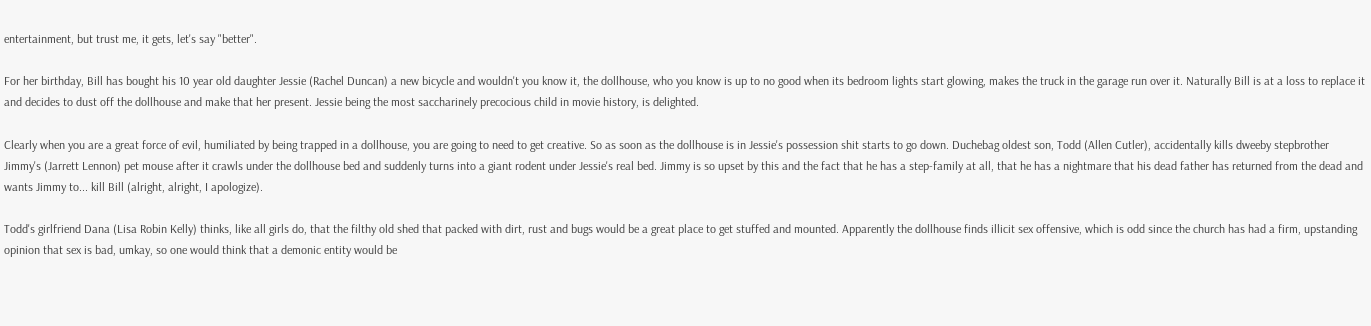entertainment, but trust me, it gets, let's say "better".

For her birthday, Bill has bought his 10 year old daughter Jessie (Rachel Duncan) a new bicycle and wouldn't you know it, the dollhouse, who you know is up to no good when its bedroom lights start glowing, makes the truck in the garage run over it. Naturally Bill is at a loss to replace it and decides to dust off the dollhouse and make that her present. Jessie being the most saccharinely precocious child in movie history, is delighted.

Clearly when you are a great force of evil, humiliated by being trapped in a dollhouse, you are going to need to get creative. So as soon as the dollhouse is in Jessie's possession shit starts to go down. Duchebag oldest son, Todd (Allen Cutler), accidentally kills dweeby stepbrother Jimmy's (Jarrett Lennon) pet mouse after it crawls under the dollhouse bed and suddenly turns into a giant rodent under Jessie's real bed. Jimmy is so upset by this and the fact that he has a step-family at all, that he has a nightmare that his dead father has returned from the dead and wants Jimmy to... kill Bill (alright, alright, I apologize).

Todd's girlfriend Dana (Lisa Robin Kelly) thinks, like all girls do, that the filthy old shed that packed with dirt, rust and bugs would be a great place to get stuffed and mounted. Apparently the dollhouse finds illicit sex offensive, which is odd since the church has had a firm, upstanding opinion that sex is bad, umkay, so one would think that a demonic entity would be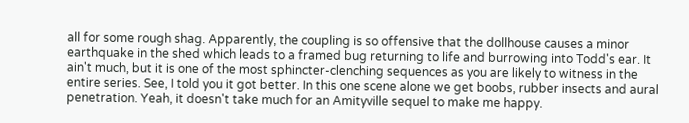all for some rough shag. Apparently, the coupling is so offensive that the dollhouse causes a minor earthquake in the shed which leads to a framed bug returning to life and burrowing into Todd's ear. It ain't much, but it is one of the most sphincter-clenching sequences as you are likely to witness in the entire series. See, I told you it got better. In this one scene alone we get boobs, rubber insects and aural penetration. Yeah, it doesn't take much for an Amityville sequel to make me happy.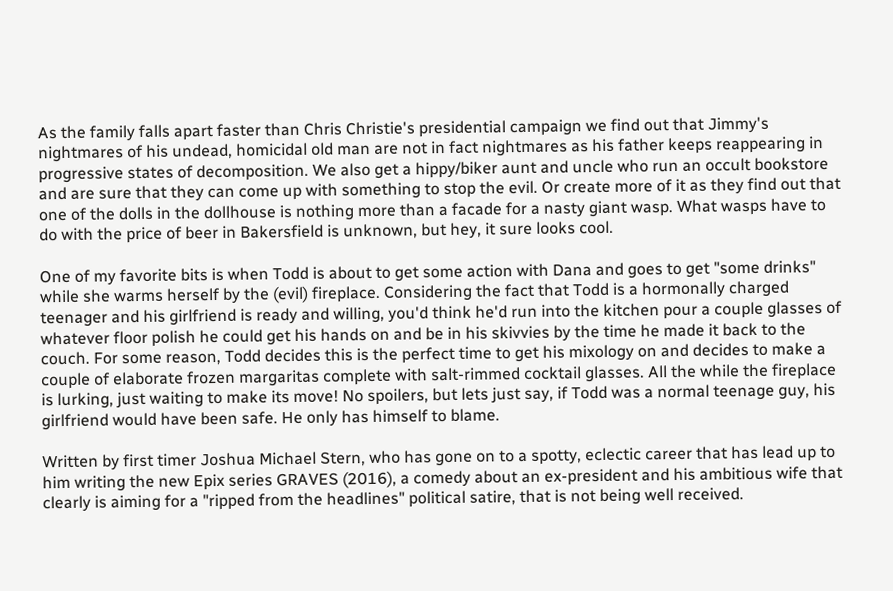As the family falls apart faster than Chris Christie's presidential campaign we find out that Jimmy's nightmares of his undead, homicidal old man are not in fact nightmares as his father keeps reappearing in progressive states of decomposition. We also get a hippy/biker aunt and uncle who run an occult bookstore and are sure that they can come up with something to stop the evil. Or create more of it as they find out that one of the dolls in the dollhouse is nothing more than a facade for a nasty giant wasp. What wasps have to do with the price of beer in Bakersfield is unknown, but hey, it sure looks cool.

One of my favorite bits is when Todd is about to get some action with Dana and goes to get "some drinks" while she warms herself by the (evil) fireplace. Considering the fact that Todd is a hormonally charged teenager and his girlfriend is ready and willing, you'd think he'd run into the kitchen pour a couple glasses of whatever floor polish he could get his hands on and be in his skivvies by the time he made it back to the couch. For some reason, Todd decides this is the perfect time to get his mixology on and decides to make a couple of elaborate frozen margaritas complete with salt-rimmed cocktail glasses. All the while the fireplace is lurking, just waiting to make its move! No spoilers, but lets just say, if Todd was a normal teenage guy, his girlfriend would have been safe. He only has himself to blame.

Written by first timer Joshua Michael Stern, who has gone on to a spotty, eclectic career that has lead up to him writing the new Epix series GRAVES (2016), a comedy about an ex-president and his ambitious wife that clearly is aiming for a "ripped from the headlines" political satire, that is not being well received.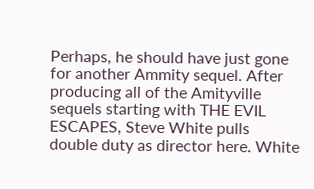Perhaps, he should have just gone for another Ammity sequel. After producing all of the Amityville sequels starting with THE EVIL ESCAPES, Steve White pulls double duty as director here. White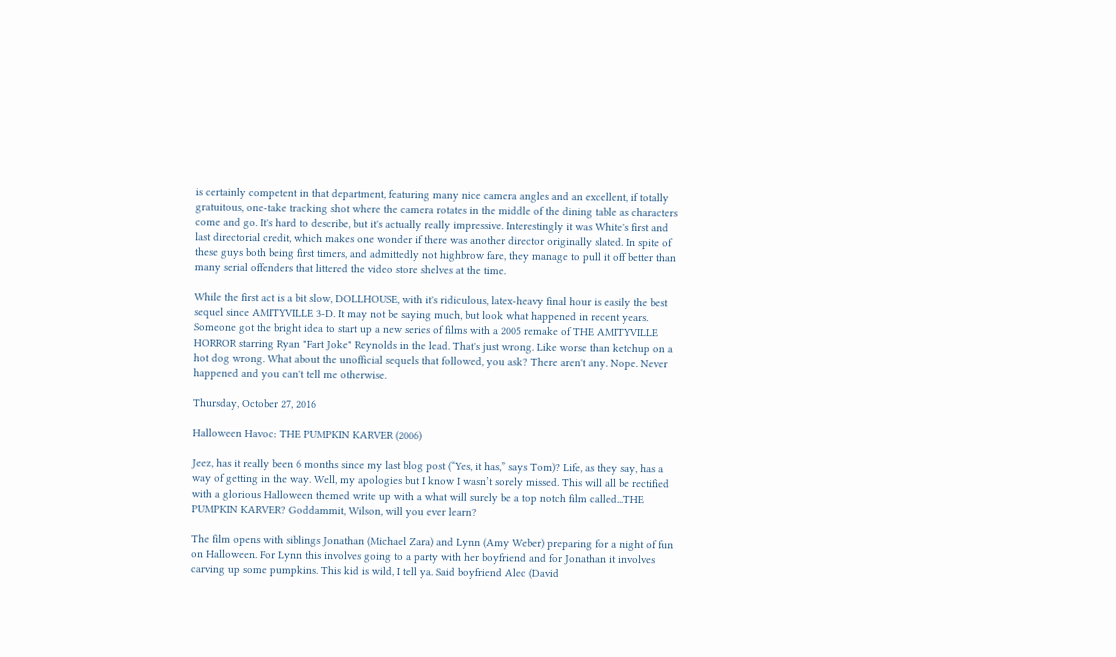is certainly competent in that department, featuring many nice camera angles and an excellent, if totally gratuitous, one-take tracking shot where the camera rotates in the middle of the dining table as characters come and go. It's hard to describe, but it's actually really impressive. Interestingly it was White's first and last directorial credit, which makes one wonder if there was another director originally slated. In spite of these guys both being first timers, and admittedly not highbrow fare, they manage to pull it off better than many serial offenders that littered the video store shelves at the time.

While the first act is a bit slow, DOLLHOUSE, with it's ridiculous, latex-heavy final hour is easily the best sequel since AMITYVILLE 3-D. It may not be saying much, but look what happened in recent years. Someone got the bright idea to start up a new series of films with a 2005 remake of THE AMITYVILLE HORROR starring Ryan "Fart Joke" Reynolds in the lead. That's just wrong. Like worse than ketchup on a hot dog wrong. What about the unofficial sequels that followed, you ask? There aren't any. Nope. Never happened and you can't tell me otherwise.

Thursday, October 27, 2016

Halloween Havoc: THE PUMPKIN KARVER (2006)

Jeez, has it really been 6 months since my last blog post (“Yes, it has,” says Tom)? Life, as they say, has a way of getting in the way. Well, my apologies but I know I wasn’t sorely missed. This will all be rectified with a glorious Halloween themed write up with a what will surely be a top notch film called...THE PUMPKIN KARVER? Goddammit, Wilson, will you ever learn?

The film opens with siblings Jonathan (Michael Zara) and Lynn (Amy Weber) preparing for a night of fun on Halloween. For Lynn this involves going to a party with her boyfriend and for Jonathan it involves carving up some pumpkins. This kid is wild, I tell ya. Said boyfriend Alec (David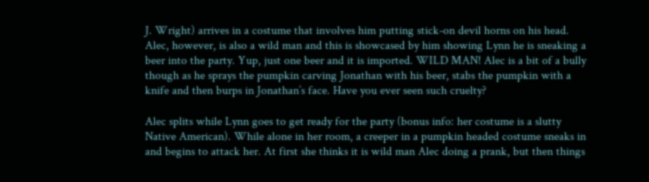J. Wright) arrives in a costume that involves him putting stick-on devil horns on his head. Alec, however, is also a wild man and this is showcased by him showing Lynn he is sneaking a beer into the party. Yup, just one beer and it is imported. WILD MAN! Alec is a bit of a bully though as he sprays the pumpkin carving Jonathan with his beer, stabs the pumpkin with a knife and then burps in Jonathan’s face. Have you ever seen such cruelty?

Alec splits while Lynn goes to get ready for the party (bonus info: her costume is a slutty Native American). While alone in her room, a creeper in a pumpkin headed costume sneaks in and begins to attack her. At first she thinks it is wild man Alec doing a prank, but then things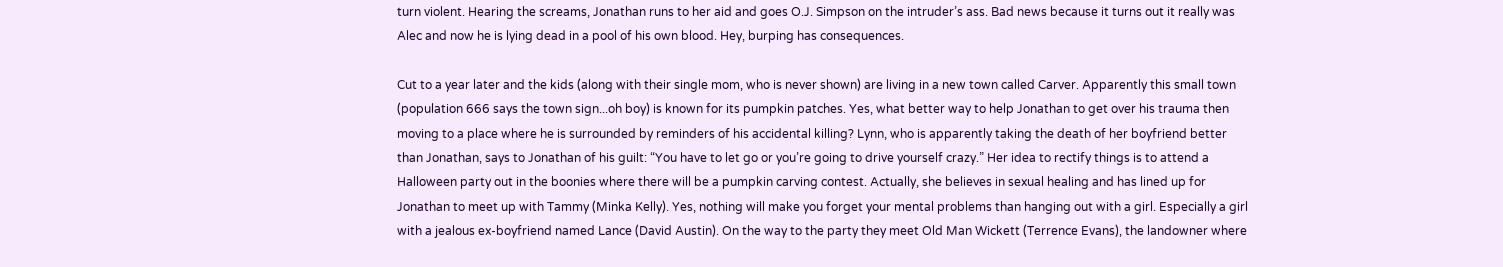turn violent. Hearing the screams, Jonathan runs to her aid and goes O.J. Simpson on the intruder’s ass. Bad news because it turns out it really was Alec and now he is lying dead in a pool of his own blood. Hey, burping has consequences.

Cut to a year later and the kids (along with their single mom, who is never shown) are living in a new town called Carver. Apparently this small town (population 666 says the town sign...oh boy) is known for its pumpkin patches. Yes, what better way to help Jonathan to get over his trauma then moving to a place where he is surrounded by reminders of his accidental killing? Lynn, who is apparently taking the death of her boyfriend better than Jonathan, says to Jonathan of his guilt: “You have to let go or you’re going to drive yourself crazy.” Her idea to rectify things is to attend a Halloween party out in the boonies where there will be a pumpkin carving contest. Actually, she believes in sexual healing and has lined up for Jonathan to meet up with Tammy (Minka Kelly). Yes, nothing will make you forget your mental problems than hanging out with a girl. Especially a girl with a jealous ex-boyfriend named Lance (David Austin). On the way to the party they meet Old Man Wickett (Terrence Evans), the landowner where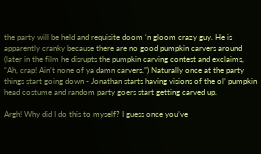the party will be held and requisite doom ‘n gloom crazy guy. He is apparently cranky because there are no good pumpkin carvers around (later in the film he disrupts the pumpkin carving contest and exclaims, “Ah, crap! Ain’t none of ya damn carvers.”) Naturally once at the party things start going down - Jonathan starts having visions of the ol’ pumpkin head costume and random party goers start getting carved up.

Argh! Why did I do this to myself? I guess once you’ve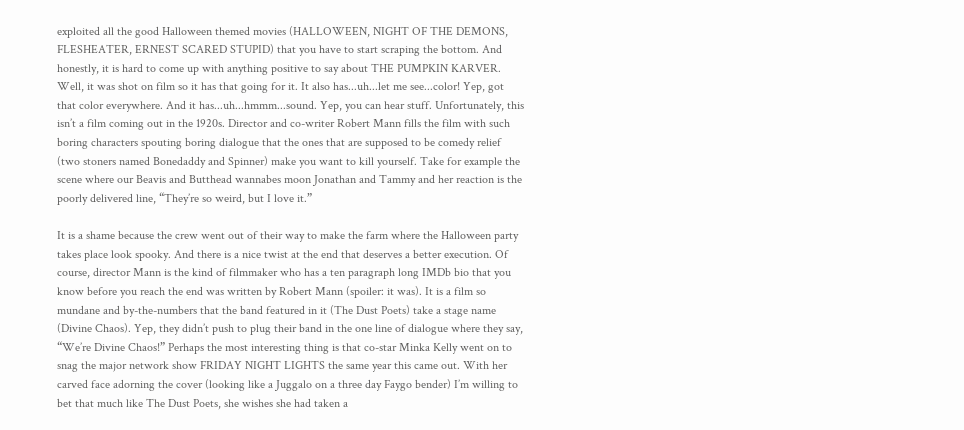exploited all the good Halloween themed movies (HALLOWEEN, NIGHT OF THE DEMONS, FLESHEATER, ERNEST SCARED STUPID) that you have to start scraping the bottom. And honestly, it is hard to come up with anything positive to say about THE PUMPKIN KARVER. Well, it was shot on film so it has that going for it. It also has...uh...let me see...color! Yep, got that color everywhere. And it has...uh...hmmm...sound. Yep, you can hear stuff. Unfortunately, this isn’t a film coming out in the 1920s. Director and co-writer Robert Mann fills the film with such boring characters spouting boring dialogue that the ones that are supposed to be comedy relief (two stoners named Bonedaddy and Spinner) make you want to kill yourself. Take for example the scene where our Beavis and Butthead wannabes moon Jonathan and Tammy and her reaction is the poorly delivered line, “They’re so weird, but I love it.”

It is a shame because the crew went out of their way to make the farm where the Halloween party takes place look spooky. And there is a nice twist at the end that deserves a better execution. Of course, director Mann is the kind of filmmaker who has a ten paragraph long IMDb bio that you know before you reach the end was written by Robert Mann (spoiler: it was). It is a film so mundane and by-the-numbers that the band featured in it (The Dust Poets) take a stage name (Divine Chaos). Yep, they didn’t push to plug their band in the one line of dialogue where they say, “We’re Divine Chaos!” Perhaps the most interesting thing is that co-star Minka Kelly went on to snag the major network show FRIDAY NIGHT LIGHTS the same year this came out. With her carved face adorning the cover (looking like a Juggalo on a three day Faygo bender) I’m willing to bet that much like The Dust Poets, she wishes she had taken a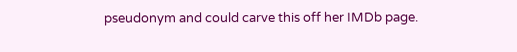pseudonym and could carve this off her IMDb page.